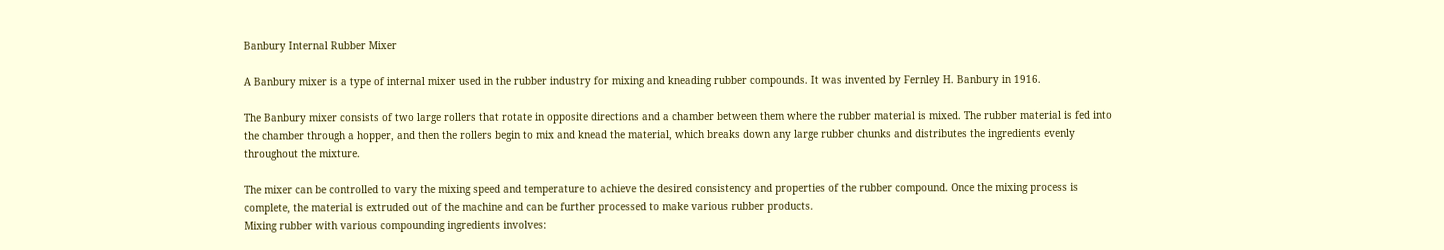Banbury Internal Rubber Mixer

A Banbury mixer is a type of internal mixer used in the rubber industry for mixing and kneading rubber compounds. It was invented by Fernley H. Banbury in 1916.

The Banbury mixer consists of two large rollers that rotate in opposite directions and a chamber between them where the rubber material is mixed. The rubber material is fed into the chamber through a hopper, and then the rollers begin to mix and knead the material, which breaks down any large rubber chunks and distributes the ingredients evenly throughout the mixture.

The mixer can be controlled to vary the mixing speed and temperature to achieve the desired consistency and properties of the rubber compound. Once the mixing process is complete, the material is extruded out of the machine and can be further processed to make various rubber products.
Mixing rubber with various compounding ingredients involves: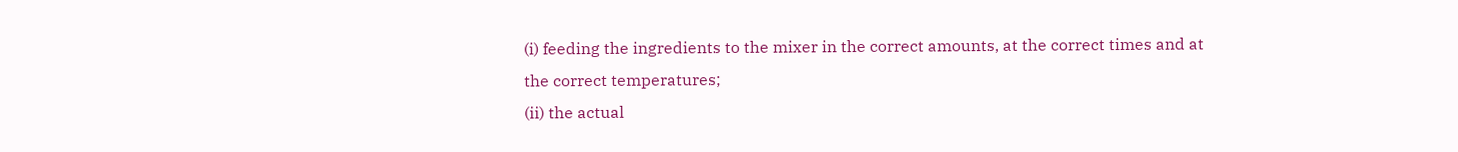(i) feeding the ingredients to the mixer in the correct amounts, at the correct times and at the correct temperatures;
(ii) the actual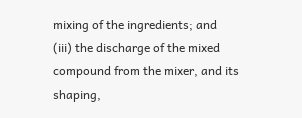mixing of the ingredients; and
(iii) the discharge of the mixed compound from the mixer, and its shaping,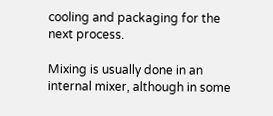cooling and packaging for the next process.

Mixing is usually done in an internal mixer, although in some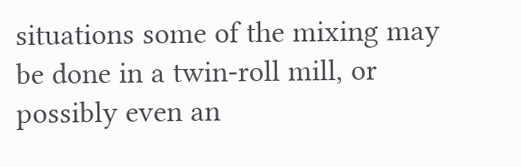situations some of the mixing may be done in a twin-roll mill, or possibly even an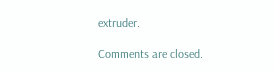extruder.

Comments are closed.